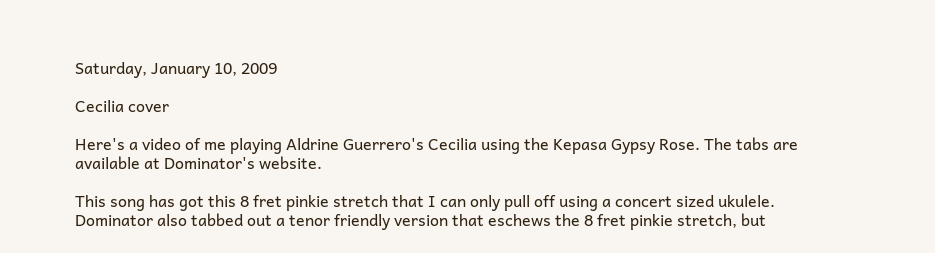Saturday, January 10, 2009

Cecilia cover

Here's a video of me playing Aldrine Guerrero's Cecilia using the Kepasa Gypsy Rose. The tabs are available at Dominator's website.

This song has got this 8 fret pinkie stretch that I can only pull off using a concert sized ukulele. Dominator also tabbed out a tenor friendly version that eschews the 8 fret pinkie stretch, but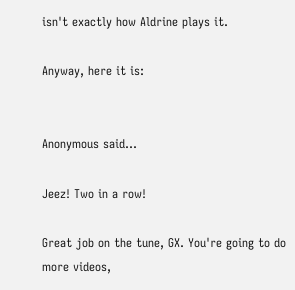isn't exactly how Aldrine plays it.

Anyway, here it is:


Anonymous said...

Jeez! Two in a row!

Great job on the tune, GX. You're going to do more videos,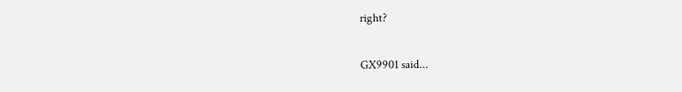right?

GX9901 said...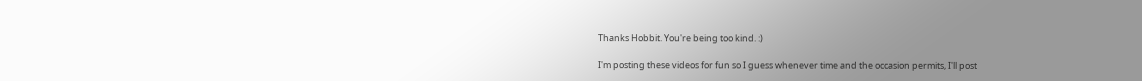Thanks Hobbit. You're being too kind. :)

I'm posting these videos for fun so I guess whenever time and the occasion permits, I'll post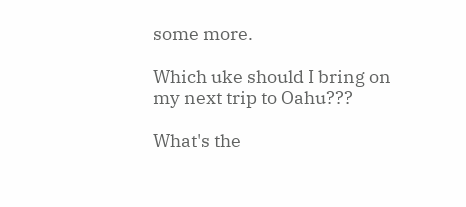some more.

Which uke should I bring on my next trip to Oahu???

What's the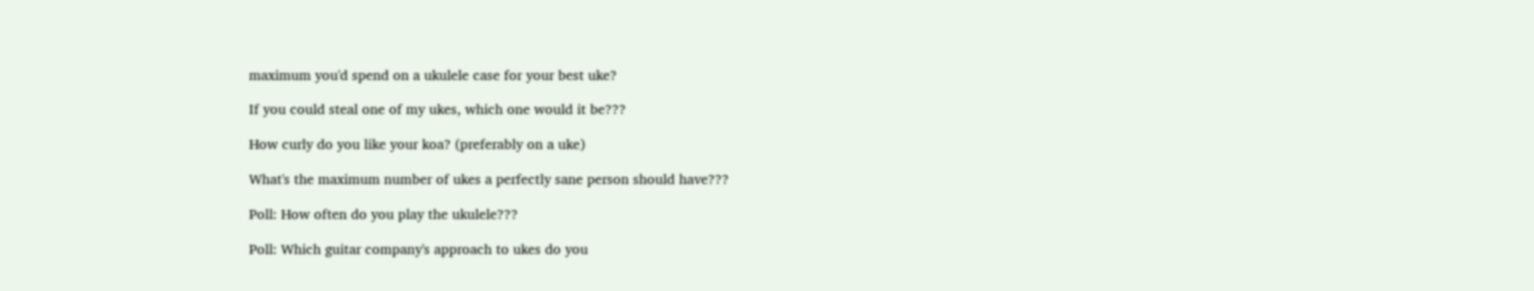maximum you'd spend on a ukulele case for your best uke?

If you could steal one of my ukes, which one would it be???

How curly do you like your koa? (preferably on a uke)

What's the maximum number of ukes a perfectly sane person should have???

Poll: How often do you play the ukulele???

Poll: Which guitar company's approach to ukes do you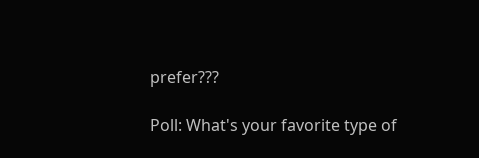prefer???

Poll: What's your favorite type of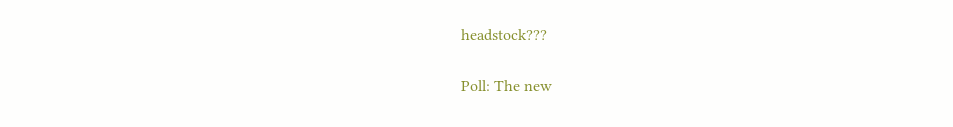headstock???

Poll: The new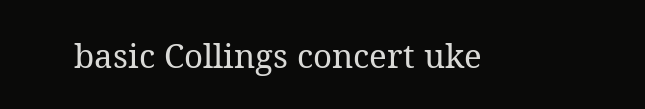basic Collings concert uke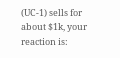(UC-1) sells for about $1k, your reaction is: